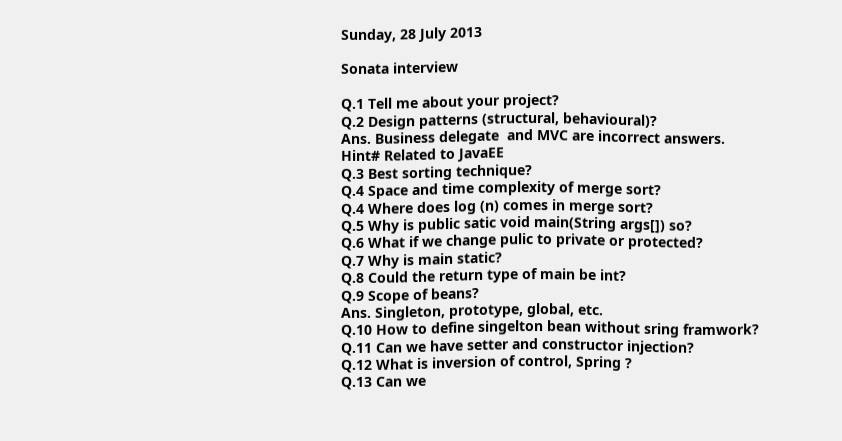Sunday, 28 July 2013

Sonata interview

Q.1 Tell me about your project?
Q.2 Design patterns (structural, behavioural)?
Ans. Business delegate  and MVC are incorrect answers.
Hint# Related to JavaEE
Q.3 Best sorting technique?
Q.4 Space and time complexity of merge sort?
Q.4 Where does log (n) comes in merge sort?
Q.5 Why is public satic void main(String args[]) so?
Q.6 What if we change pulic to private or protected?
Q.7 Why is main static?
Q.8 Could the return type of main be int?
Q.9 Scope of beans?
Ans. Singleton, prototype, global, etc.
Q.10 How to define singelton bean without sring framwork?
Q.11 Can we have setter and constructor injection?
Q.12 What is inversion of control, Spring ?
Q.13 Can we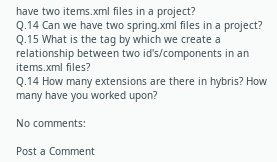have two items.xml files in a project?
Q.14 Can we have two spring.xml files in a project?
Q.15 What is the tag by which we create a relationship between two id's/components in an items.xml files?
Q.14 How many extensions are there in hybris? How many have you worked upon?

No comments:

Post a Comment